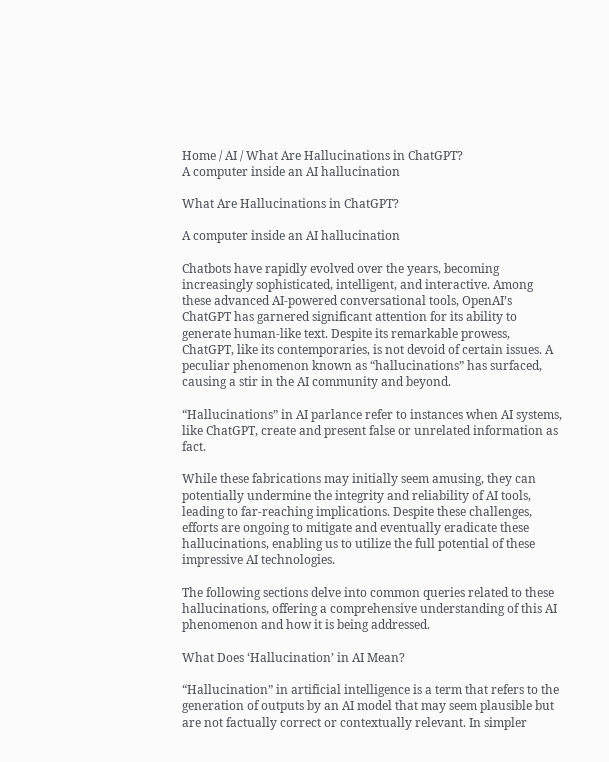Home / AI / What Are Hallucinations in ChatGPT?
A computer inside an AI hallucination

What Are Hallucinations in ChatGPT?

A computer inside an AI hallucination

Chatbots have rapidly evolved over the years, becoming increasingly sophisticated, intelligent, and interactive. Among these advanced AI-powered conversational tools, OpenAI’s ChatGPT has garnered significant attention for its ability to generate human-like text. Despite its remarkable prowess, ChatGPT, like its contemporaries, is not devoid of certain issues. A peculiar phenomenon known as “hallucinations” has surfaced, causing a stir in the AI community and beyond.

“Hallucinations” in AI parlance refer to instances when AI systems, like ChatGPT, create and present false or unrelated information as fact.

While these fabrications may initially seem amusing, they can potentially undermine the integrity and reliability of AI tools, leading to far-reaching implications. Despite these challenges, efforts are ongoing to mitigate and eventually eradicate these hallucinations, enabling us to utilize the full potential of these impressive AI technologies.

The following sections delve into common queries related to these hallucinations, offering a comprehensive understanding of this AI phenomenon and how it is being addressed.

What Does ‘Hallucination’ in AI Mean?

“Hallucination” in artificial intelligence is a term that refers to the generation of outputs by an AI model that may seem plausible but are not factually correct or contextually relevant. In simpler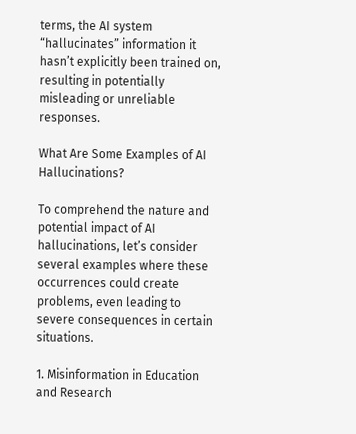terms, the AI system “hallucinates” information it hasn’t explicitly been trained on, resulting in potentially misleading or unreliable responses.

What Are Some Examples of AI Hallucinations?

To comprehend the nature and potential impact of AI hallucinations, let’s consider several examples where these occurrences could create problems, even leading to severe consequences in certain situations.

1. Misinformation in Education and Research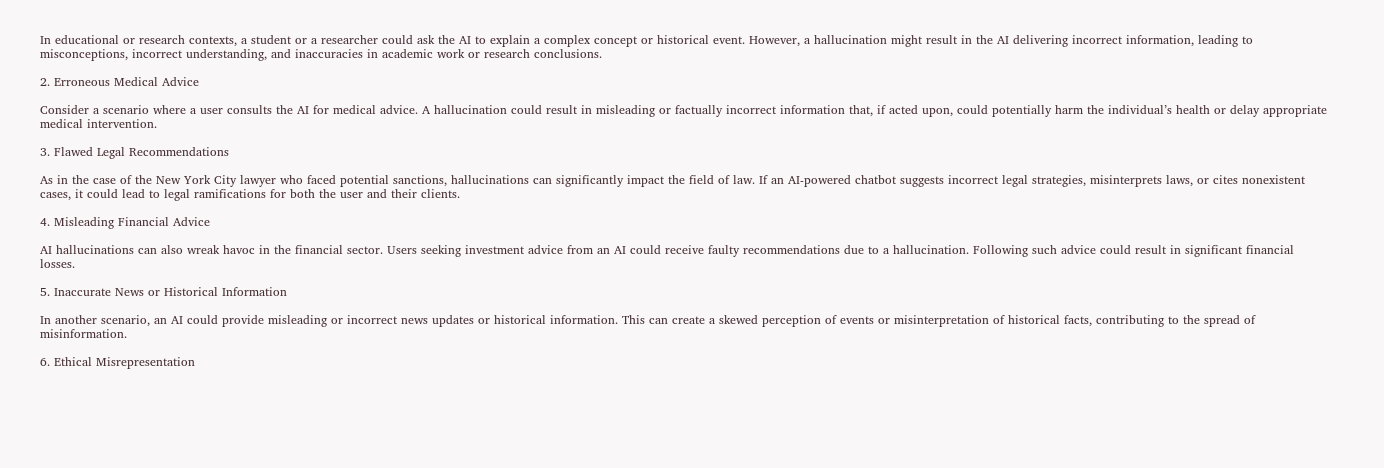In educational or research contexts, a student or a researcher could ask the AI to explain a complex concept or historical event. However, a hallucination might result in the AI delivering incorrect information, leading to misconceptions, incorrect understanding, and inaccuracies in academic work or research conclusions.

2. Erroneous Medical Advice

Consider a scenario where a user consults the AI for medical advice. A hallucination could result in misleading or factually incorrect information that, if acted upon, could potentially harm the individual’s health or delay appropriate medical intervention.

3. Flawed Legal Recommendations

As in the case of the New York City lawyer who faced potential sanctions, hallucinations can significantly impact the field of law. If an AI-powered chatbot suggests incorrect legal strategies, misinterprets laws, or cites nonexistent cases, it could lead to legal ramifications for both the user and their clients.

4. Misleading Financial Advice

AI hallucinations can also wreak havoc in the financial sector. Users seeking investment advice from an AI could receive faulty recommendations due to a hallucination. Following such advice could result in significant financial losses.

5. Inaccurate News or Historical Information

In another scenario, an AI could provide misleading or incorrect news updates or historical information. This can create a skewed perception of events or misinterpretation of historical facts, contributing to the spread of misinformation.

6. Ethical Misrepresentation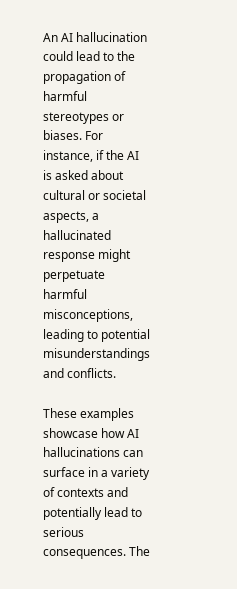An AI hallucination could lead to the propagation of harmful stereotypes or biases. For instance, if the AI is asked about cultural or societal aspects, a hallucinated response might perpetuate harmful misconceptions, leading to potential misunderstandings and conflicts.

These examples showcase how AI hallucinations can surface in a variety of contexts and potentially lead to serious consequences. The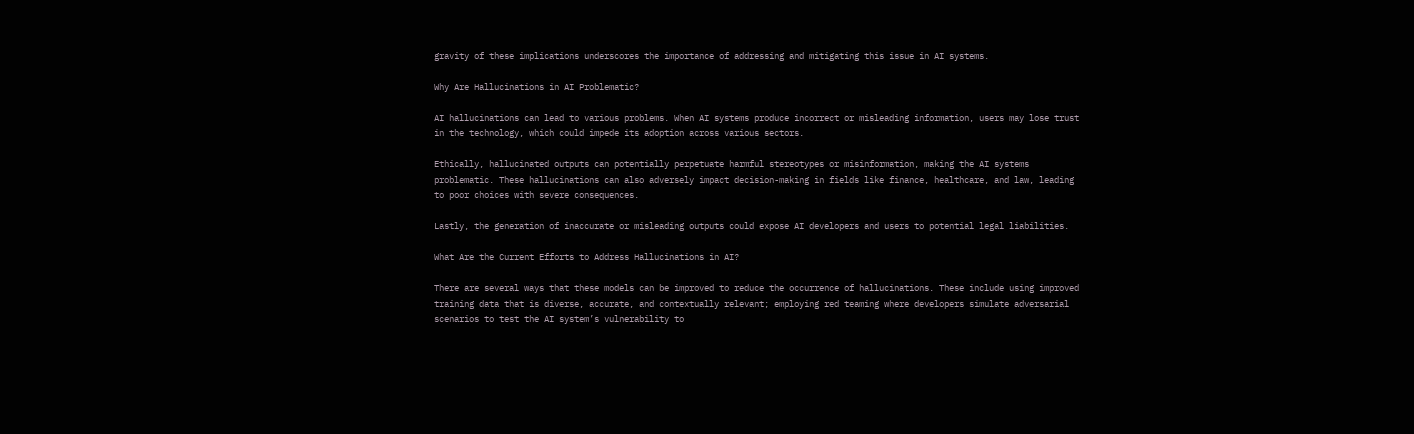gravity of these implications underscores the importance of addressing and mitigating this issue in AI systems.

Why Are Hallucinations in AI Problematic?

AI hallucinations can lead to various problems. When AI systems produce incorrect or misleading information, users may lose trust in the technology, which could impede its adoption across various sectors.

Ethically, hallucinated outputs can potentially perpetuate harmful stereotypes or misinformation, making the AI systems problematic. These hallucinations can also adversely impact decision-making in fields like finance, healthcare, and law, leading to poor choices with severe consequences.

Lastly, the generation of inaccurate or misleading outputs could expose AI developers and users to potential legal liabilities.

What Are the Current Efforts to Address Hallucinations in AI?

There are several ways that these models can be improved to reduce the occurrence of hallucinations. These include using improved training data that is diverse, accurate, and contextually relevant; employing red teaming where developers simulate adversarial scenarios to test the AI system’s vulnerability to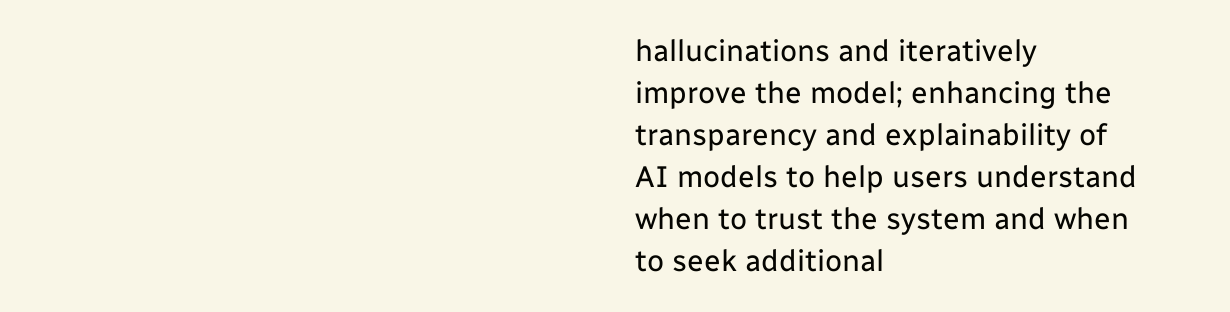hallucinations and iteratively improve the model; enhancing the transparency and explainability of AI models to help users understand when to trust the system and when to seek additional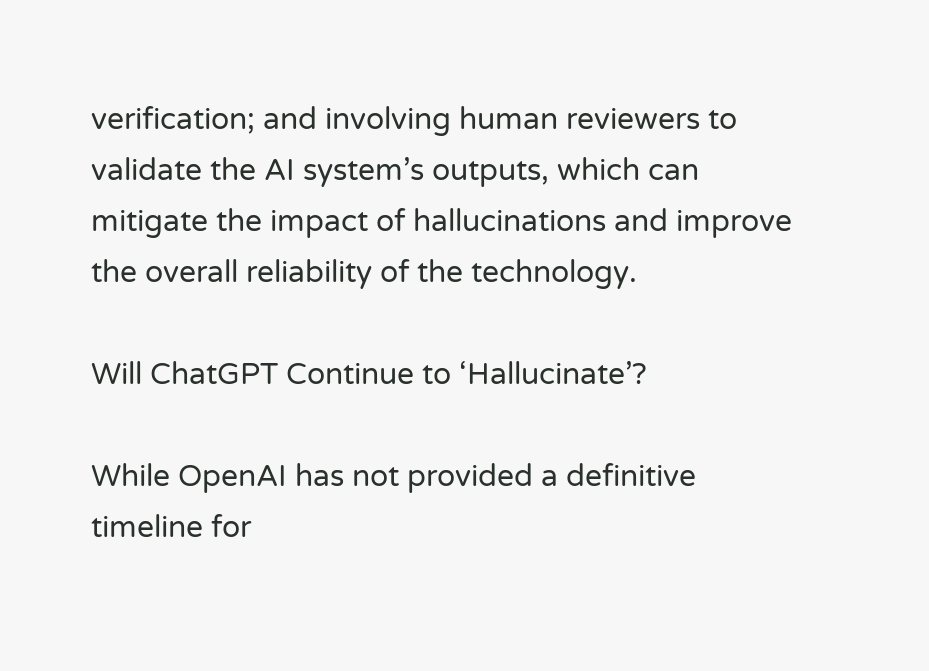verification; and involving human reviewers to validate the AI system’s outputs, which can mitigate the impact of hallucinations and improve the overall reliability of the technology.

Will ChatGPT Continue to ‘Hallucinate’?

While OpenAI has not provided a definitive timeline for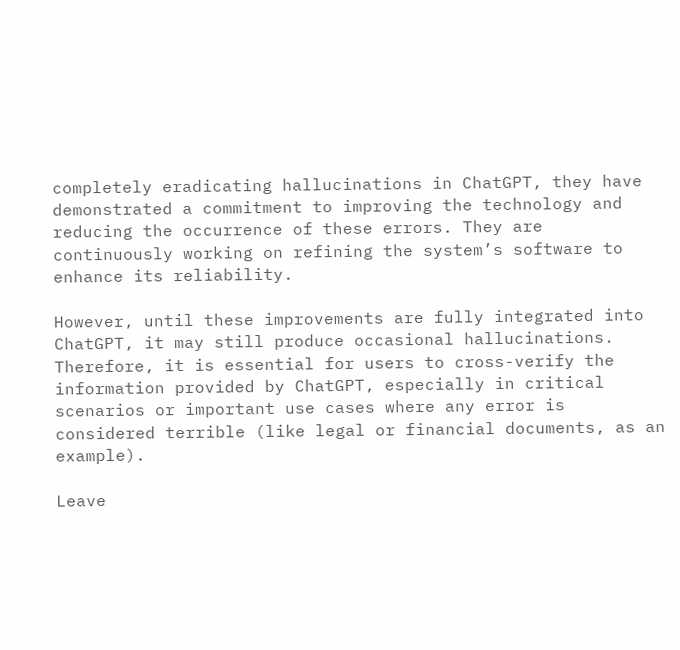completely eradicating hallucinations in ChatGPT, they have demonstrated a commitment to improving the technology and reducing the occurrence of these errors. They are continuously working on refining the system’s software to enhance its reliability.

However, until these improvements are fully integrated into ChatGPT, it may still produce occasional hallucinations. Therefore, it is essential for users to cross-verify the information provided by ChatGPT, especially in critical scenarios or important use cases where any error is considered terrible (like legal or financial documents, as an example).

Leave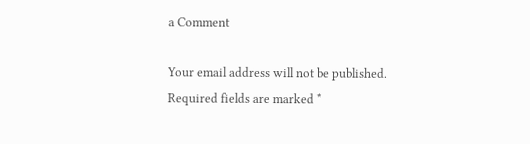a Comment

Your email address will not be published. Required fields are marked *